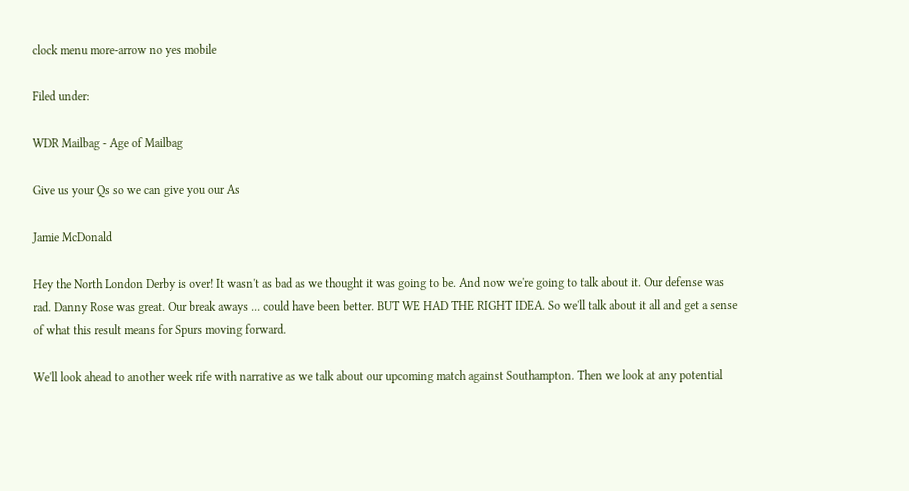clock menu more-arrow no yes mobile

Filed under:

WDR Mailbag - Age of Mailbag

Give us your Qs so we can give you our As

Jamie McDonald

Hey the North London Derby is over! It wasn't as bad as we thought it was going to be. And now we're going to talk about it. Our defense was rad. Danny Rose was great. Our break aways ... could have been better. BUT WE HAD THE RIGHT IDEA. So we'll talk about it all and get a sense of what this result means for Spurs moving forward.

We'll look ahead to another week rife with narrative as we talk about our upcoming match against Southampton. Then we look at any potential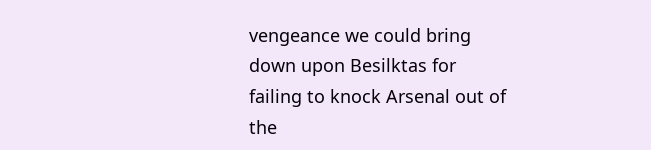vengeance we could bring down upon Besilktas for failing to knock Arsenal out of the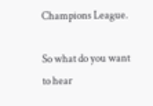Champions League.

So what do you want to hear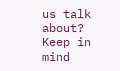us talk about? Keep in mind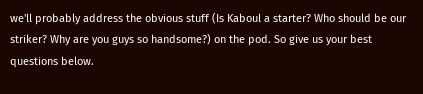we'll probably address the obvious stuff (Is Kaboul a starter? Who should be our striker? Why are you guys so handsome?) on the pod. So give us your best questions below.